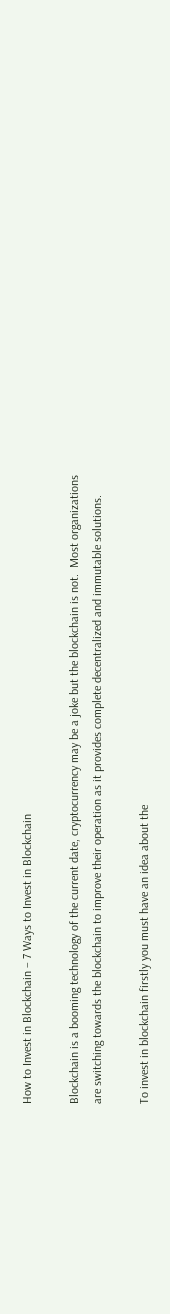How to Invest in Blockchain – 7 Ways to Invest in Blockchain

Blockchain is a booming technology of the current date, cryptocurrency may be a joke but the blockchain is not.  Most organizations are switching towards the blockchain to improve their operation as it provides complete decentralized and immutable solutions.

To invest in blockchain firstly you must have an idea about the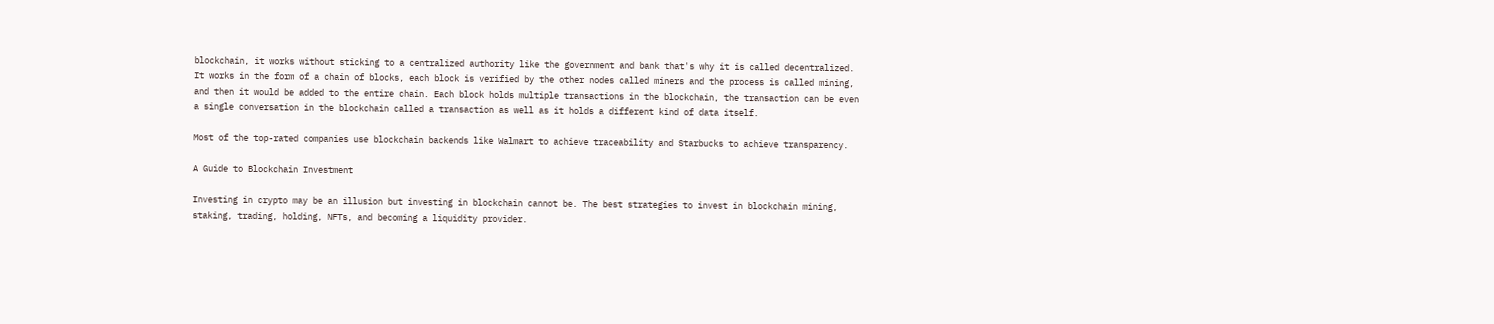blockchain, it works without sticking to a centralized authority like the government and bank that's why it is called decentralized. It works in the form of a chain of blocks, each block is verified by the other nodes called miners and the process is called mining, and then it would be added to the entire chain. Each block holds multiple transactions in the blockchain, the transaction can be even a single conversation in the blockchain called a transaction as well as it holds a different kind of data itself.

Most of the top-rated companies use blockchain backends like Walmart to achieve traceability and Starbucks to achieve transparency.

A Guide to Blockchain Investment

Investing in crypto may be an illusion but investing in blockchain cannot be. The best strategies to invest in blockchain mining, staking, trading, holding, NFTs, and becoming a liquidity provider.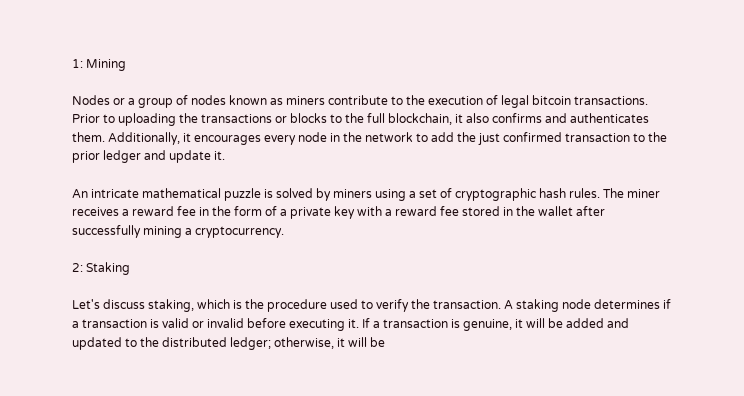1: Mining

Nodes or a group of nodes known as miners contribute to the execution of legal bitcoin transactions. Prior to uploading the transactions or blocks to the full blockchain, it also confirms and authenticates them. Additionally, it encourages every node in the network to add the just confirmed transaction to the prior ledger and update it.

An intricate mathematical puzzle is solved by miners using a set of cryptographic hash rules. The miner receives a reward fee in the form of a private key with a reward fee stored in the wallet after successfully mining a cryptocurrency.

2: Staking

Let's discuss staking, which is the procedure used to verify the transaction. A staking node determines if a transaction is valid or invalid before executing it. If a transaction is genuine, it will be added and updated to the distributed ledger; otherwise, it will be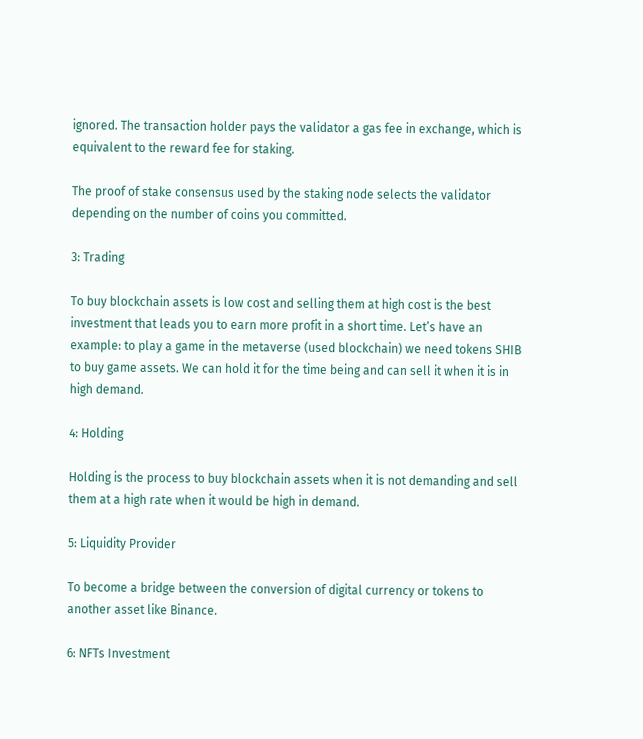ignored. The transaction holder pays the validator a gas fee in exchange, which is equivalent to the reward fee for staking.

The proof of stake consensus used by the staking node selects the validator depending on the number of coins you committed.

3: Trading

To buy blockchain assets is low cost and selling them at high cost is the best investment that leads you to earn more profit in a short time. Let’s have an example: to play a game in the metaverse (used blockchain) we need tokens SHIB to buy game assets. We can hold it for the time being and can sell it when it is in high demand.

4: Holding

Holding is the process to buy blockchain assets when it is not demanding and sell them at a high rate when it would be high in demand.

5: Liquidity Provider

To become a bridge between the conversion of digital currency or tokens to another asset like Binance.

6: NFTs Investment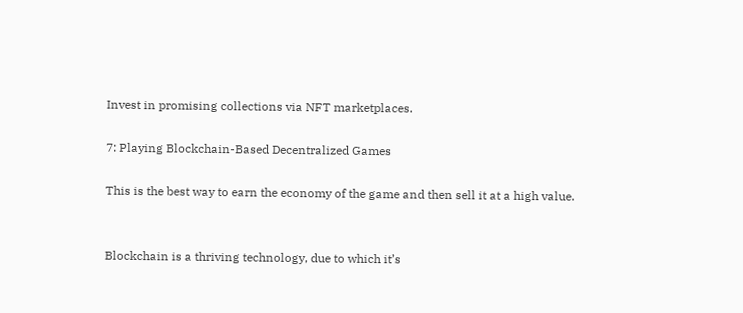Invest in promising collections via NFT marketplaces.

7: Playing Blockchain-Based Decentralized Games

This is the best way to earn the economy of the game and then sell it at a high value.


Blockchain is a thriving technology, due to which it’s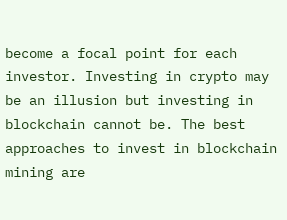become a focal point for each investor. Investing in crypto may be an illusion but investing in blockchain cannot be. The best approaches to invest in blockchain mining are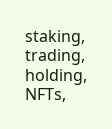staking, trading, holding, NFTs,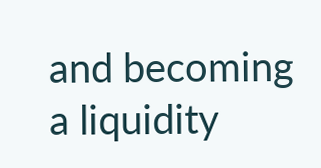and becoming a liquidity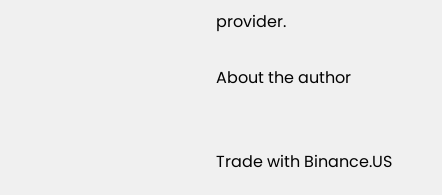provider.

About the author


Trade with Binance.US